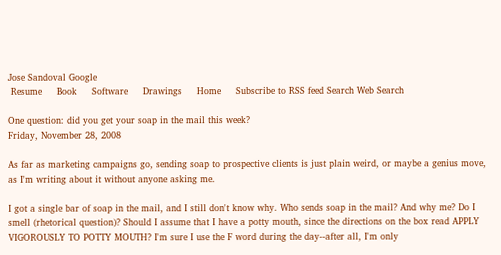Jose Sandoval Google
 Resume     Book     Software     Drawings     Home     Subscribe to RSS feed Search Web Search

One question: did you get your soap in the mail this week?
Friday, November 28, 2008

As far as marketing campaigns go, sending soap to prospective clients is just plain weird, or maybe a genius move, as I'm writing about it without anyone asking me.

I got a single bar of soap in the mail, and I still don't know why. Who sends soap in the mail? And why me? Do I smell (rhetorical question)? Should I assume that I have a potty mouth, since the directions on the box read APPLY VIGOROUSLY TO POTTY MOUTH? I'm sure I use the F word during the day--after all, I'm only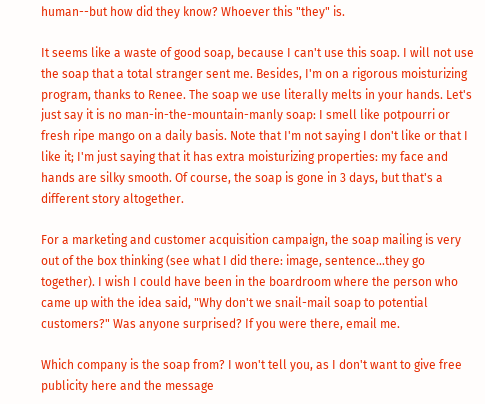human--but how did they know? Whoever this "they" is.

It seems like a waste of good soap, because I can't use this soap. I will not use the soap that a total stranger sent me. Besides, I'm on a rigorous moisturizing program, thanks to Renee. The soap we use literally melts in your hands. Let's just say it is no man-in-the-mountain-manly soap: I smell like potpourri or fresh ripe mango on a daily basis. Note that I'm not saying I don't like or that I like it; I'm just saying that it has extra moisturizing properties: my face and hands are silky smooth. Of course, the soap is gone in 3 days, but that's a different story altogether.

For a marketing and customer acquisition campaign, the soap mailing is very out of the box thinking (see what I did there: image, sentence...they go together). I wish I could have been in the boardroom where the person who came up with the idea said, "Why don't we snail-mail soap to potential customers?" Was anyone surprised? If you were there, email me.

Which company is the soap from? I won't tell you, as I don't want to give free publicity here and the message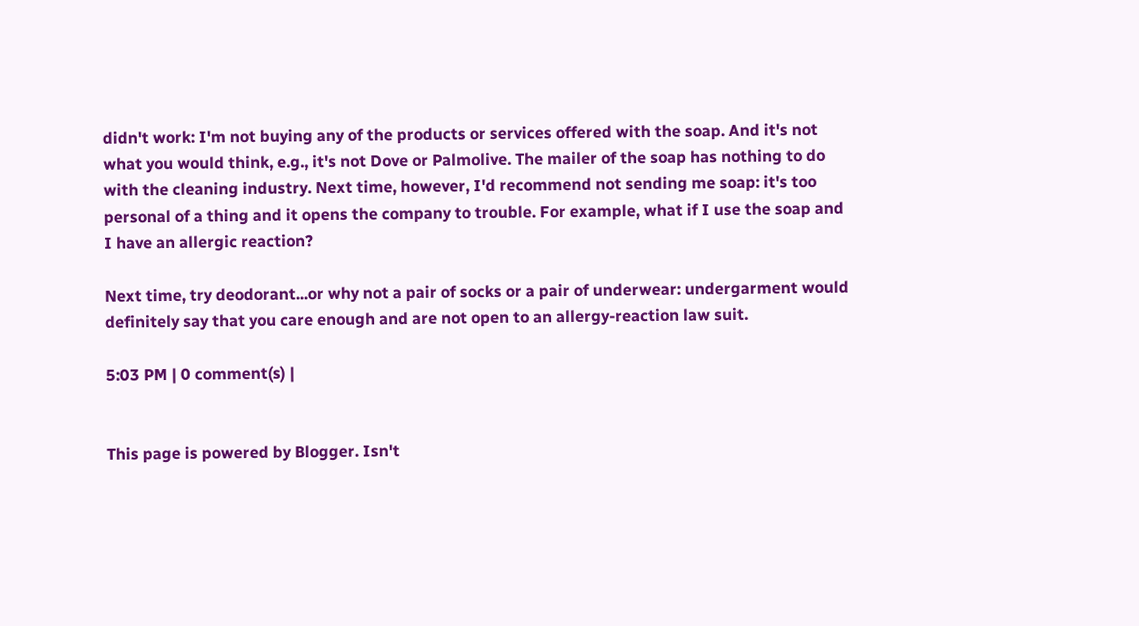didn't work: I'm not buying any of the products or services offered with the soap. And it's not what you would think, e.g., it's not Dove or Palmolive. The mailer of the soap has nothing to do with the cleaning industry. Next time, however, I'd recommend not sending me soap: it's too personal of a thing and it opens the company to trouble. For example, what if I use the soap and I have an allergic reaction?

Next time, try deodorant...or why not a pair of socks or a pair of underwear: undergarment would definitely say that you care enough and are not open to an allergy-reaction law suit.

5:03 PM | 0 comment(s) |


This page is powered by Blogger. Isn't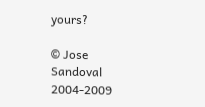yours?

© Jose Sandoval 2004-2009